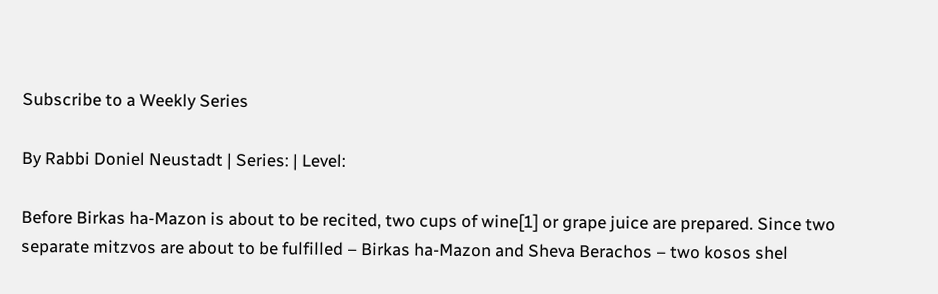Subscribe to a Weekly Series

By Rabbi Doniel Neustadt | Series: | Level:

Before Birkas ha-Mazon is about to be recited, two cups of wine[1] or grape juice are prepared. Since two separate mitzvos are about to be fulfilled – Birkas ha-Mazon and Sheva Berachos – two kosos shel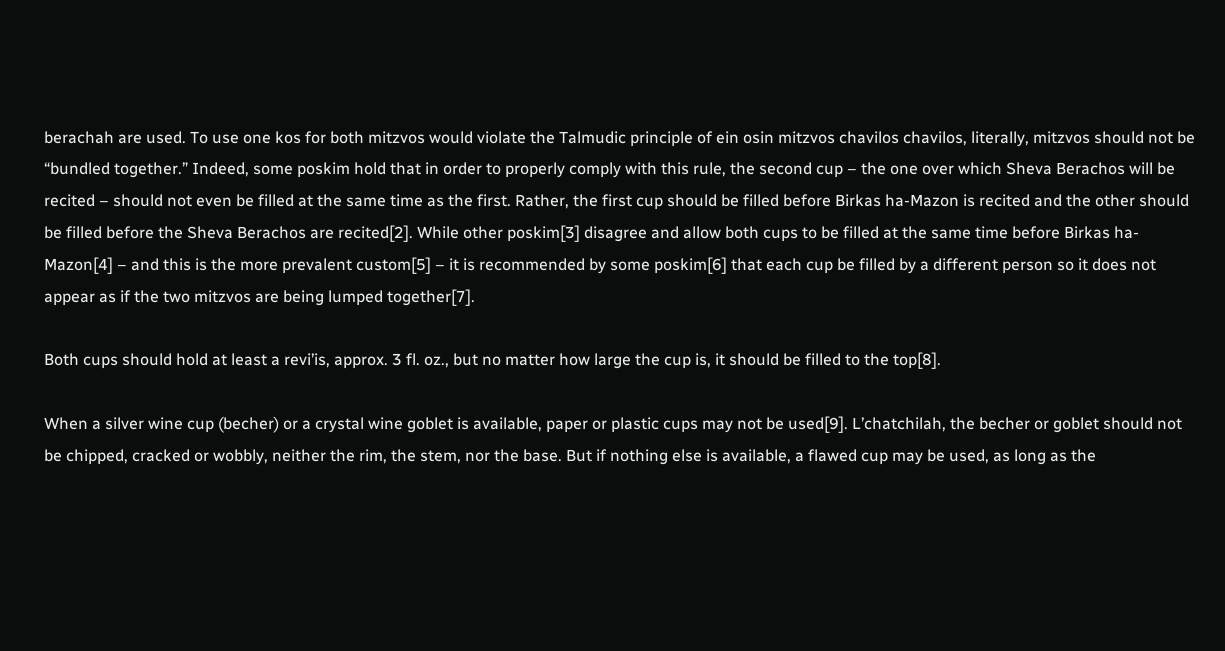berachah are used. To use one kos for both mitzvos would violate the Talmudic principle of ein osin mitzvos chavilos chavilos, literally, mitzvos should not be “bundled together.” Indeed, some poskim hold that in order to properly comply with this rule, the second cup – the one over which Sheva Berachos will be recited – should not even be filled at the same time as the first. Rather, the first cup should be filled before Birkas ha-Mazon is recited and the other should be filled before the Sheva Berachos are recited[2]. While other poskim[3] disagree and allow both cups to be filled at the same time before Birkas ha-Mazon[4] – and this is the more prevalent custom[5] – it is recommended by some poskim[6] that each cup be filled by a different person so it does not appear as if the two mitzvos are being lumped together[7].

Both cups should hold at least a revi’is, approx. 3 fl. oz., but no matter how large the cup is, it should be filled to the top[8].

When a silver wine cup (becher) or a crystal wine goblet is available, paper or plastic cups may not be used[9]. L’chatchilah, the becher or goblet should not be chipped, cracked or wobbly, neither the rim, the stem, nor the base. But if nothing else is available, a flawed cup may be used, as long as the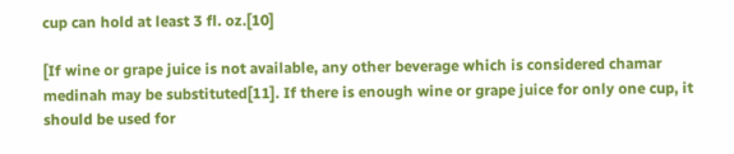cup can hold at least 3 fl. oz.[10]

[If wine or grape juice is not available, any other beverage which is considered chamar medinah may be substituted[11]. If there is enough wine or grape juice for only one cup, it should be used for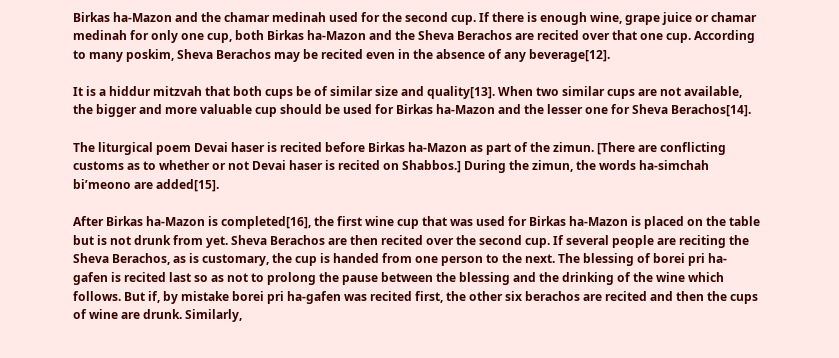Birkas ha-Mazon and the chamar medinah used for the second cup. If there is enough wine, grape juice or chamar medinah for only one cup, both Birkas ha-Mazon and the Sheva Berachos are recited over that one cup. According to many poskim, Sheva Berachos may be recited even in the absence of any beverage[12].

It is a hiddur mitzvah that both cups be of similar size and quality[13]. When two similar cups are not available, the bigger and more valuable cup should be used for Birkas ha-Mazon and the lesser one for Sheva Berachos[14].

The liturgical poem Devai haser is recited before Birkas ha-Mazon as part of the zimun. [There are conflicting customs as to whether or not Devai haser is recited on Shabbos.] During the zimun, the words ha-simchah bi’meono are added[15].

After Birkas ha-Mazon is completed[16], the first wine cup that was used for Birkas ha-Mazon is placed on the table but is not drunk from yet. Sheva Berachos are then recited over the second cup. If several people are reciting the Sheva Berachos, as is customary, the cup is handed from one person to the next. The blessing of borei pri ha-gafen is recited last so as not to prolong the pause between the blessing and the drinking of the wine which follows. But if, by mistake borei pri ha-gafen was recited first, the other six berachos are recited and then the cups of wine are drunk. Similarly,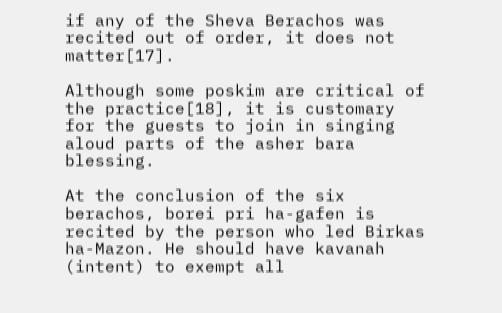if any of the Sheva Berachos was recited out of order, it does not matter[17].

Although some poskim are critical of the practice[18], it is customary for the guests to join in singing aloud parts of the asher bara blessing.

At the conclusion of the six berachos, borei pri ha-gafen is recited by the person who led Birkas ha-Mazon. He should have kavanah (intent) to exempt all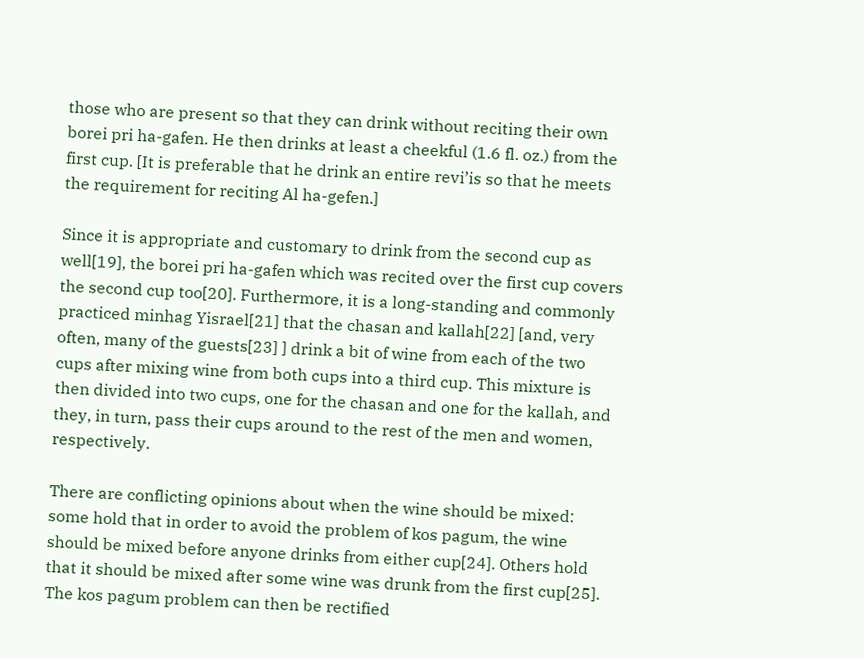those who are present so that they can drink without reciting their own borei pri ha-gafen. He then drinks at least a cheekful (1.6 fl. oz.) from the first cup. [It is preferable that he drink an entire revi’is so that he meets the requirement for reciting Al ha-gefen.]

Since it is appropriate and customary to drink from the second cup as well[19], the borei pri ha-gafen which was recited over the first cup covers the second cup too[20]. Furthermore, it is a long-standing and commonly practiced minhag Yisrael[21] that the chasan and kallah[22] [and, very often, many of the guests[23] ] drink a bit of wine from each of the two cups after mixing wine from both cups into a third cup. This mixture is then divided into two cups, one for the chasan and one for the kallah, and they, in turn, pass their cups around to the rest of the men and women, respectively.

There are conflicting opinions about when the wine should be mixed: some hold that in order to avoid the problem of kos pagum, the wine should be mixed before anyone drinks from either cup[24]. Others hold that it should be mixed after some wine was drunk from the first cup[25]. The kos pagum problem can then be rectified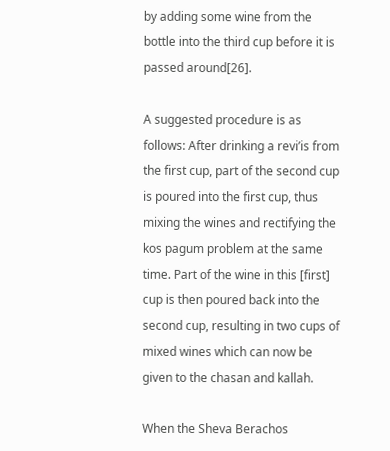by adding some wine from the bottle into the third cup before it is passed around[26].

A suggested procedure is as follows: After drinking a revi’is from the first cup, part of the second cup is poured into the first cup, thus mixing the wines and rectifying the kos pagum problem at the same time. Part of the wine in this [first] cup is then poured back into the second cup, resulting in two cups of mixed wines which can now be given to the chasan and kallah.

When the Sheva Berachos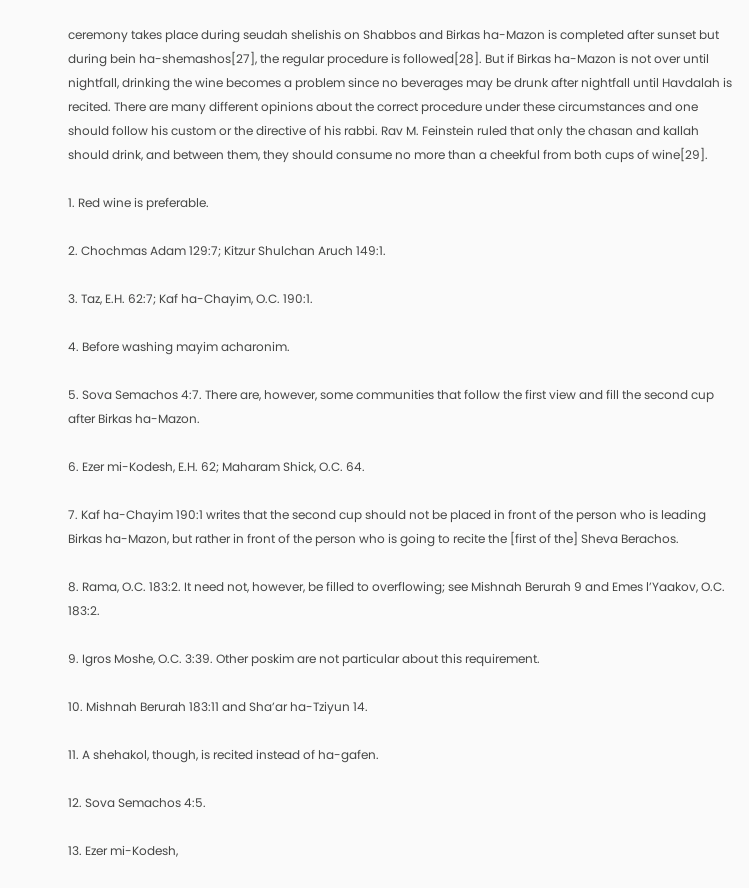ceremony takes place during seudah shelishis on Shabbos and Birkas ha-Mazon is completed after sunset but during bein ha-shemashos[27], the regular procedure is followed[28]. But if Birkas ha-Mazon is not over until nightfall, drinking the wine becomes a problem since no beverages may be drunk after nightfall until Havdalah is recited. There are many different opinions about the correct procedure under these circumstances and one should follow his custom or the directive of his rabbi. Rav M. Feinstein ruled that only the chasan and kallah should drink, and between them, they should consume no more than a cheekful from both cups of wine[29].

1. Red wine is preferable.

2. Chochmas Adam 129:7; Kitzur Shulchan Aruch 149:1.

3. Taz, E.H. 62:7; Kaf ha-Chayim, O.C. 190:1.

4. Before washing mayim acharonim.

5. Sova Semachos 4:7. There are, however, some communities that follow the first view and fill the second cup after Birkas ha-Mazon.

6. Ezer mi-Kodesh, E.H. 62; Maharam Shick, O.C. 64.

7. Kaf ha-Chayim 190:1 writes that the second cup should not be placed in front of the person who is leading Birkas ha-Mazon, but rather in front of the person who is going to recite the [first of the] Sheva Berachos.

8. Rama, O.C. 183:2. It need not, however, be filled to overflowing; see Mishnah Berurah 9 and Emes l’Yaakov, O.C. 183:2.

9. Igros Moshe, O.C. 3:39. Other poskim are not particular about this requirement.

10. Mishnah Berurah 183:11 and Sha’ar ha-Tziyun 14.

11. A shehakol, though, is recited instead of ha-gafen.

12. Sova Semachos 4:5.

13. Ezer mi-Kodesh,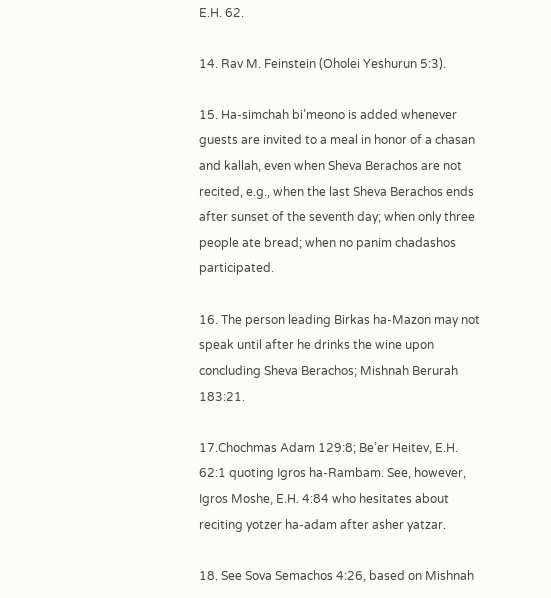E.H. 62.

14. Rav M. Feinstein (Oholei Yeshurun 5:3).

15. Ha-simchah bi’meono is added whenever guests are invited to a meal in honor of a chasan and kallah, even when Sheva Berachos are not recited, e.g., when the last Sheva Berachos ends after sunset of the seventh day; when only three people ate bread; when no panim chadashos participated.

16. The person leading Birkas ha-Mazon may not speak until after he drinks the wine upon concluding Sheva Berachos; Mishnah Berurah 183:21.

17.Chochmas Adam 129:8; Be’er Heitev, E.H. 62:1 quoting Igros ha-Rambam. See, however, Igros Moshe, E.H. 4:84 who hesitates about reciting yotzer ha-adam after asher yatzar.

18. See Sova Semachos 4:26, based on Mishnah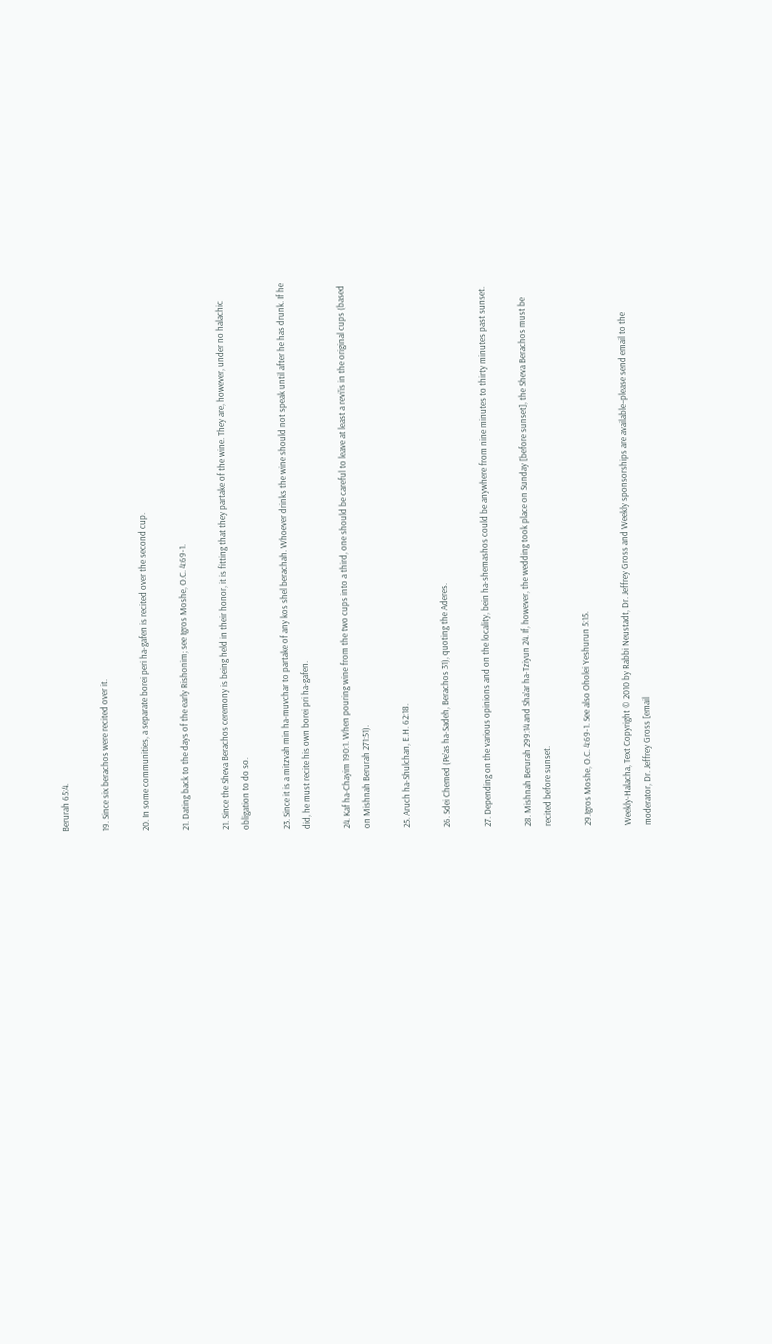Berurah 65:4.

19. Since six berachos were recited over it.

20. In some communities, a separate borei peri ha-gafen is recited over the second cup.

21. Dating back to the days of the early Rishonim; see Igros Moshe, O.C. 4:69-1.

21. Since the Sheva Berachos ceremony is being held in their honor, it is fitting that they partake of the wine. They are, however, under no halachic obligation to do so.

23. Since it is a mitzvah min ha-muvchar to partake of any kos shel berachah. Whoever drinks the wine should not speak until after he has drunk. If he did, he must recite his own borei pri ha-gafen.

24. Kaf ha-Chayim 190:1. When pouring wine from the two cups into a third, one should be careful to leave at least a revi’is in the original cups (based on Mishnah Berurah 271:51).

25. Aruch ha-Shulchan, E.H. 62:18.

26. Sdei Chemed (Pe’as ha-Sadeh, Berachos 31), quoting the Aderes.

27. Depending on the various opinions and on the locality, bein ha-shemashos could be anywhere from nine minutes to thirty minutes past sunset.

28. Mishnah Berurah 299:14 and Sha’ar ha-Tziyun 24. If, however, the wedding took place on Sunday [before sunset], the Sheva Berachos must be recited before sunset.

29.Igros Moshe, O.C. 4:69-1. See also Oholei Yeshurun 5:15.

Weekly-Halacha, Text Copyright © 2010 by Rabbi Neustadt, Dr. Jeffrey Gross and Weekly sponsorships are available–please send email to the moderator, Dr. Jeffrey Gross [email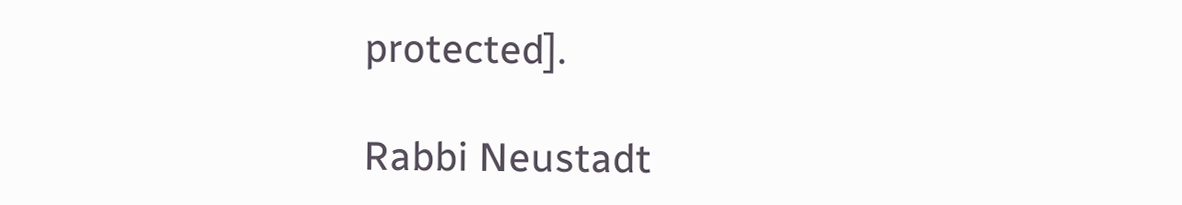protected].

Rabbi Neustadt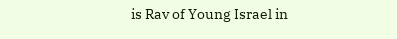is Rav of Young Israel in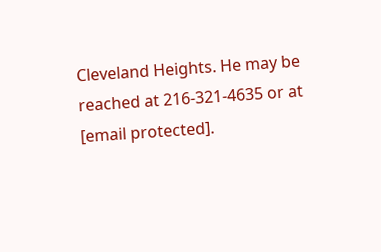Cleveland Heights. He may be reached at 216-321-4635 or at [email protected].